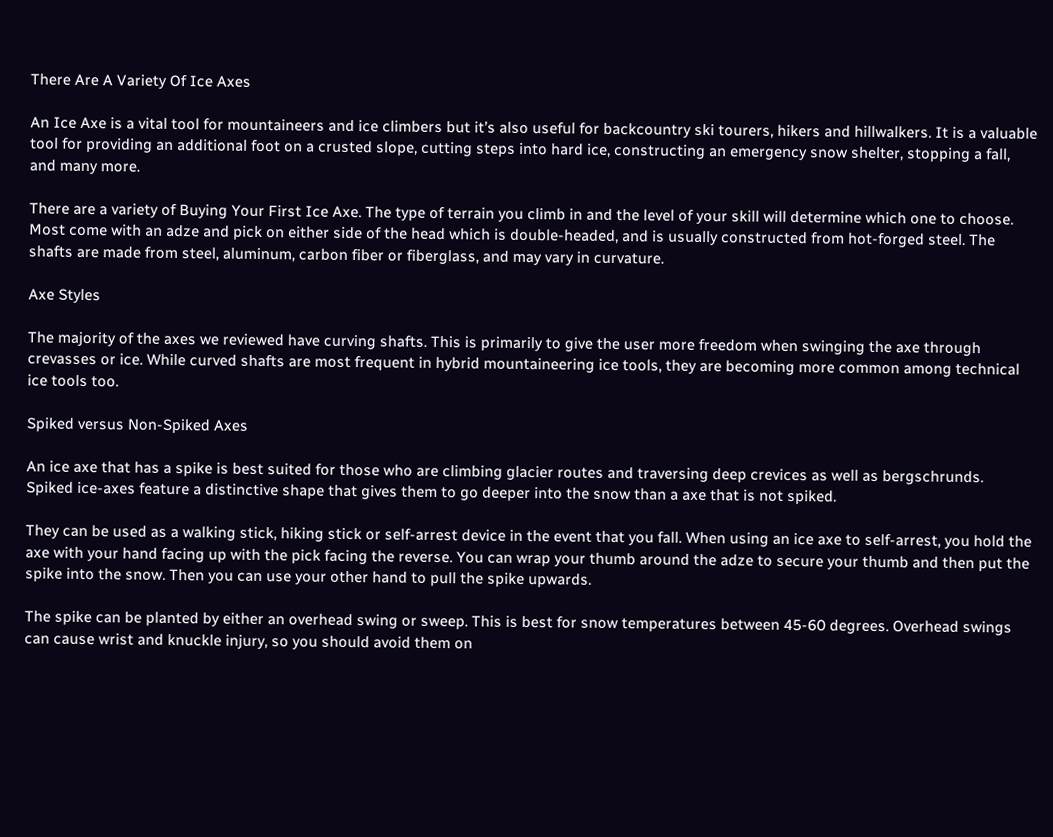There Are A Variety Of Ice Axes

An Ice Axe is a vital tool for mountaineers and ice climbers but it’s also useful for backcountry ski tourers, hikers and hillwalkers. It is a valuable tool for providing an additional foot on a crusted slope, cutting steps into hard ice, constructing an emergency snow shelter, stopping a fall, and many more.

There are a variety of Buying Your First Ice Axe. The type of terrain you climb in and the level of your skill will determine which one to choose. Most come with an adze and pick on either side of the head which is double-headed, and is usually constructed from hot-forged steel. The shafts are made from steel, aluminum, carbon fiber or fiberglass, and may vary in curvature.

Axe Styles

The majority of the axes we reviewed have curving shafts. This is primarily to give the user more freedom when swinging the axe through crevasses or ice. While curved shafts are most frequent in hybrid mountaineering ice tools, they are becoming more common among technical ice tools too.

Spiked versus Non-Spiked Axes

An ice axe that has a spike is best suited for those who are climbing glacier routes and traversing deep crevices as well as bergschrunds. Spiked ice-axes feature a distinctive shape that gives them to go deeper into the snow than a axe that is not spiked.

They can be used as a walking stick, hiking stick or self-arrest device in the event that you fall. When using an ice axe to self-arrest, you hold the axe with your hand facing up with the pick facing the reverse. You can wrap your thumb around the adze to secure your thumb and then put the spike into the snow. Then you can use your other hand to pull the spike upwards.

The spike can be planted by either an overhead swing or sweep. This is best for snow temperatures between 45-60 degrees. Overhead swings can cause wrist and knuckle injury, so you should avoid them on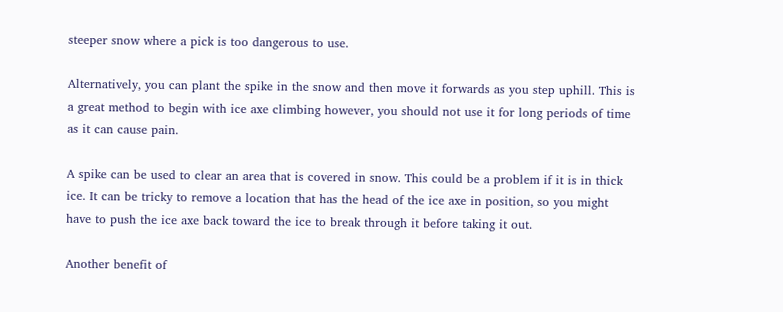steeper snow where a pick is too dangerous to use.

Alternatively, you can plant the spike in the snow and then move it forwards as you step uphill. This is a great method to begin with ice axe climbing however, you should not use it for long periods of time as it can cause pain.

A spike can be used to clear an area that is covered in snow. This could be a problem if it is in thick ice. It can be tricky to remove a location that has the head of the ice axe in position, so you might have to push the ice axe back toward the ice to break through it before taking it out.

Another benefit of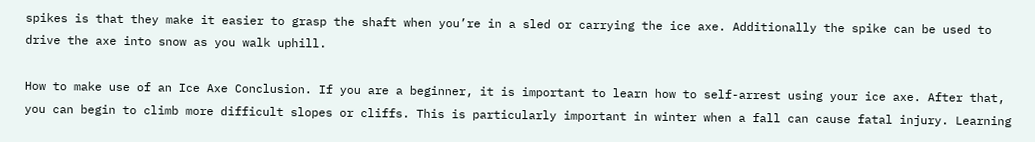spikes is that they make it easier to grasp the shaft when you’re in a sled or carrying the ice axe. Additionally the spike can be used to drive the axe into snow as you walk uphill.

How to make use of an Ice Axe Conclusion. If you are a beginner, it is important to learn how to self-arrest using your ice axe. After that, you can begin to climb more difficult slopes or cliffs. This is particularly important in winter when a fall can cause fatal injury. Learning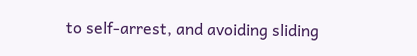to self-arrest, and avoiding sliding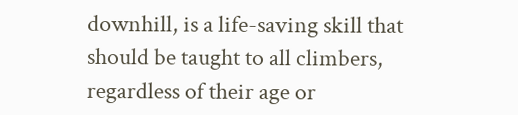downhill, is a life-saving skill that should be taught to all climbers, regardless of their age or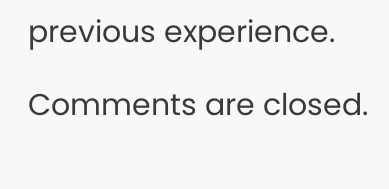previous experience.

Comments are closed.